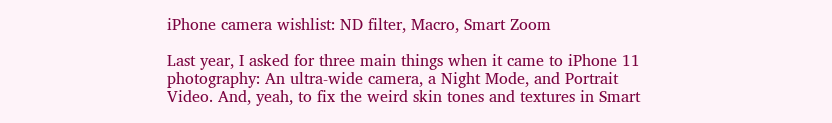iPhone camera wishlist: ND filter, Macro, Smart Zoom

Last year, I asked for three main things when it came to iPhone 11 photography: An ultra-wide camera, a Night Mode, and Portrait Video. And, yeah, to fix the weird skin tones and textures in Smart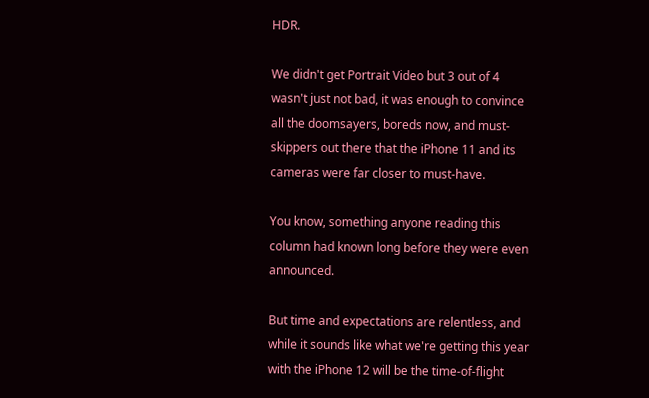HDR.

We didn't get Portrait Video but 3 out of 4 wasn't just not bad, it was enough to convince all the doomsayers, boreds now, and must-skippers out there that the iPhone 11 and its cameras were far closer to must-have.

You know, something anyone reading this column had known long before they were even announced.

But time and expectations are relentless, and while it sounds like what we're getting this year with the iPhone 12 will be the time-of-flight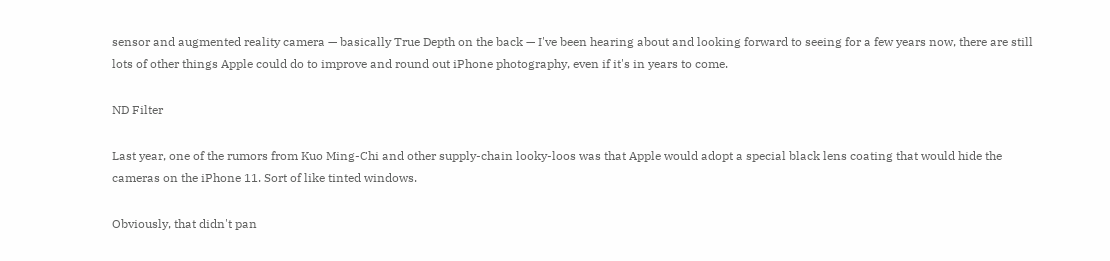sensor and augmented reality camera — basically True Depth on the back — I've been hearing about and looking forward to seeing for a few years now, there are still lots of other things Apple could do to improve and round out iPhone photography, even if it's in years to come.

ND Filter

Last year, one of the rumors from Kuo Ming-Chi and other supply-chain looky-loos was that Apple would adopt a special black lens coating that would hide the cameras on the iPhone 11. Sort of like tinted windows.

Obviously, that didn't pan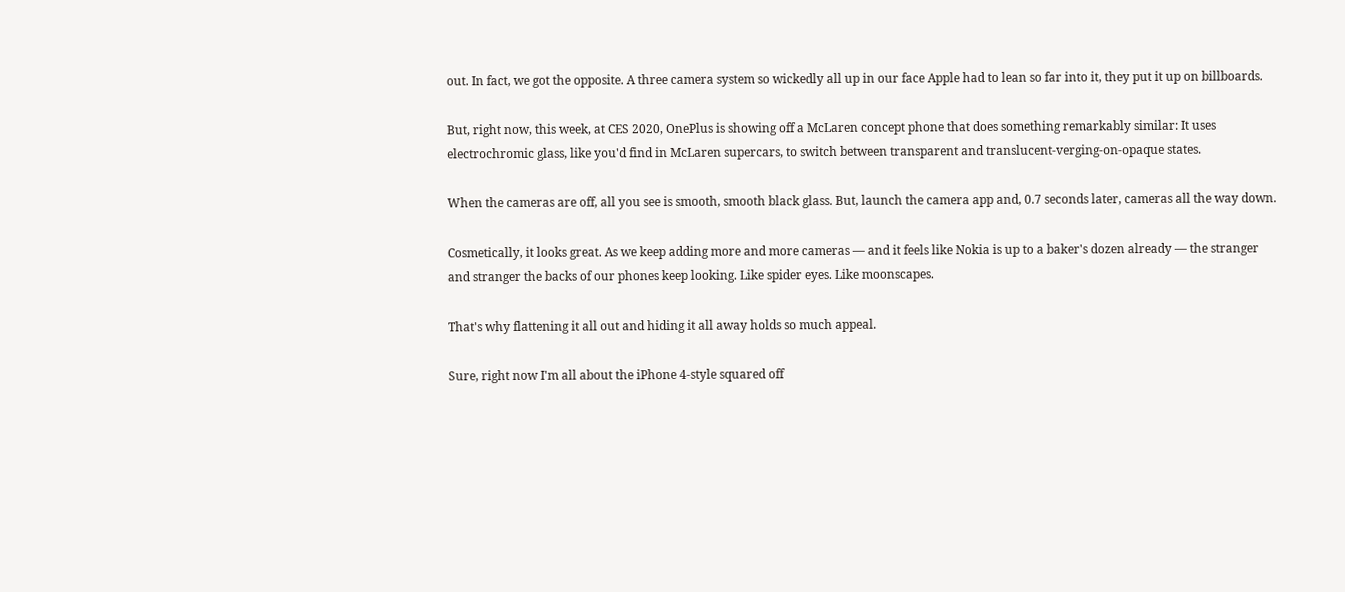out. In fact, we got the opposite. A three camera system so wickedly all up in our face Apple had to lean so far into it, they put it up on billboards.

But, right now, this week, at CES 2020, OnePlus is showing off a McLaren concept phone that does something remarkably similar: It uses electrochromic glass, like you'd find in McLaren supercars, to switch between transparent and translucent-verging-on-opaque states.

When the cameras are off, all you see is smooth, smooth black glass. But, launch the camera app and, 0.7 seconds later, cameras all the way down.

Cosmetically, it looks great. As we keep adding more and more cameras — and it feels like Nokia is up to a baker's dozen already — the stranger and stranger the backs of our phones keep looking. Like spider eyes. Like moonscapes.

That's why flattening it all out and hiding it all away holds so much appeal.

Sure, right now I'm all about the iPhone 4-style squared off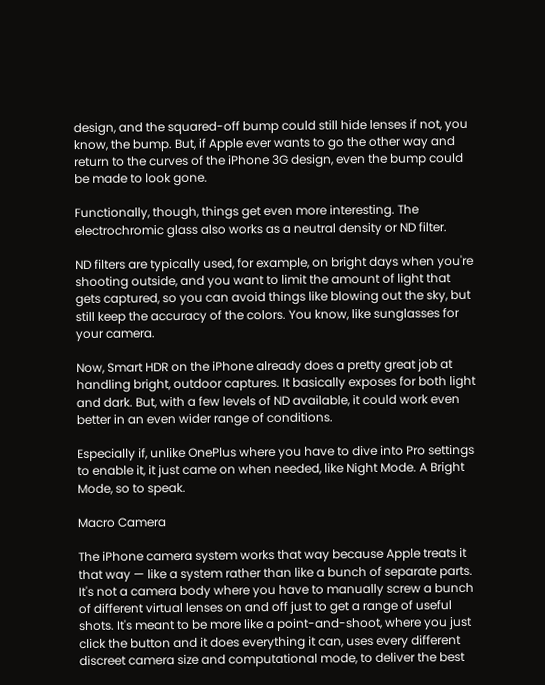design, and the squared-off bump could still hide lenses if not, you know, the bump. But, if Apple ever wants to go the other way and return to the curves of the iPhone 3G design, even the bump could be made to look gone.

Functionally, though, things get even more interesting. The electrochromic glass also works as a neutral density or ND filter.

ND filters are typically used, for example, on bright days when you're shooting outside, and you want to limit the amount of light that gets captured, so you can avoid things like blowing out the sky, but still keep the accuracy of the colors. You know, like sunglasses for your camera.

Now, Smart HDR on the iPhone already does a pretty great job at handling bright, outdoor captures. It basically exposes for both light and dark. But, with a few levels of ND available, it could work even better in an even wider range of conditions.

Especially if, unlike OnePlus where you have to dive into Pro settings to enable it, it just came on when needed, like Night Mode. A Bright Mode, so to speak.

Macro Camera

The iPhone camera system works that way because Apple treats it that way — like a system rather than like a bunch of separate parts. It's not a camera body where you have to manually screw a bunch of different virtual lenses on and off just to get a range of useful shots. It's meant to be more like a point-and-shoot, where you just click the button and it does everything it can, uses every different discreet camera size and computational mode, to deliver the best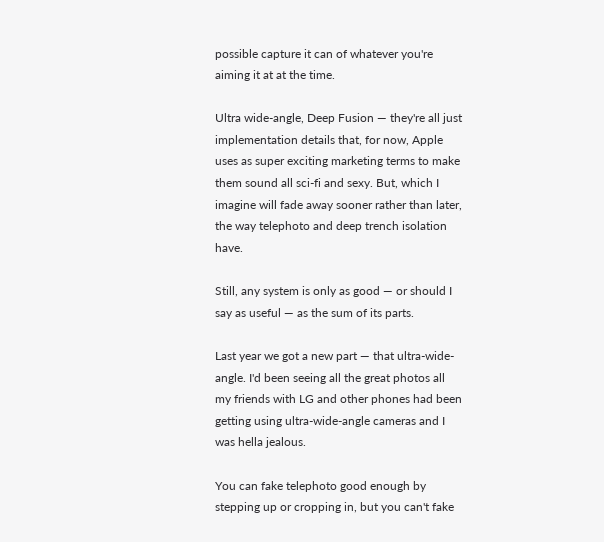possible capture it can of whatever you're aiming it at at the time.

Ultra wide-angle, Deep Fusion — they're all just implementation details that, for now, Apple uses as super exciting marketing terms to make them sound all sci-fi and sexy. But, which I imagine will fade away sooner rather than later, the way telephoto and deep trench isolation have.

Still, any system is only as good — or should I say as useful — as the sum of its parts.

Last year we got a new part — that ultra-wide-angle. I'd been seeing all the great photos all my friends with LG and other phones had been getting using ultra-wide-angle cameras and I was hella jealous.

You can fake telephoto good enough by stepping up or cropping in, but you can't fake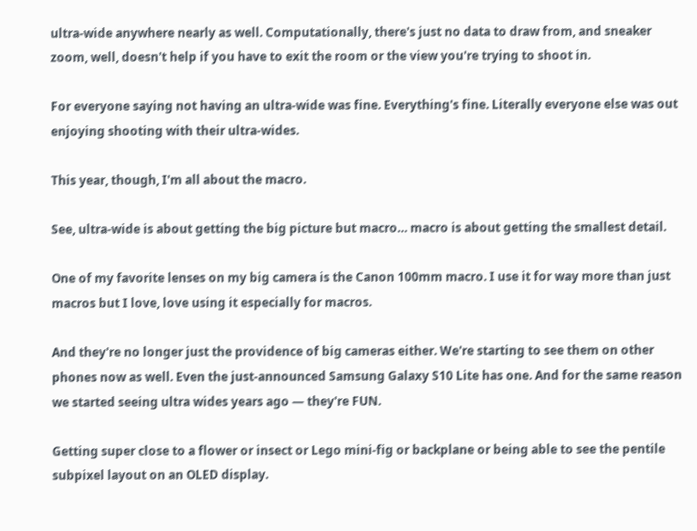ultra-wide anywhere nearly as well. Computationally, there's just no data to draw from, and sneaker zoom, well, doesn't help if you have to exit the room or the view you're trying to shoot in.

For everyone saying not having an ultra-wide was fine. Everything's fine. Literally everyone else was out enjoying shooting with their ultra-wides.

This year, though, I'm all about the macro.

See, ultra-wide is about getting the big picture but macro… macro is about getting the smallest detail.

One of my favorite lenses on my big camera is the Canon 100mm macro. I use it for way more than just macros but I love, love using it especially for macros.

And they're no longer just the providence of big cameras either. We're starting to see them on other phones now as well. Even the just-announced Samsung Galaxy S10 Lite has one. And for the same reason we started seeing ultra wides years ago — they're FUN.

Getting super close to a flower or insect or Lego mini-fig or backplane or being able to see the pentile subpixel layout on an OLED display.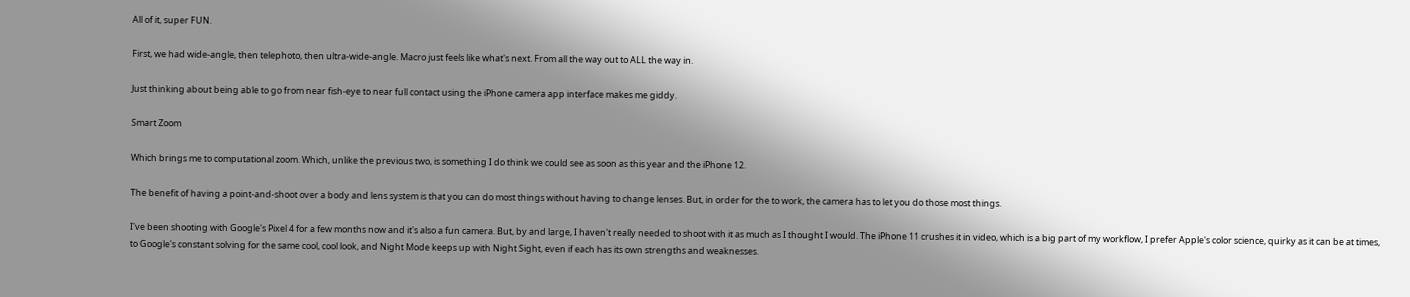All of it, super FUN.

First, we had wide-angle, then telephoto, then ultra-wide-angle. Macro just feels like what's next. From all the way out to ALL the way in.

Just thinking about being able to go from near fish-eye to near full contact using the iPhone camera app interface makes me giddy.

Smart Zoom

Which brings me to computational zoom. Which, unlike the previous two, is something I do think we could see as soon as this year and the iPhone 12.

The benefit of having a point-and-shoot over a body and lens system is that you can do most things without having to change lenses. But, in order for the to work, the camera has to let you do those most things.

I've been shooting with Google's Pixel 4 for a few months now and it's also a fun camera. But, by and large, I haven't really needed to shoot with it as much as I thought I would. The iPhone 11 crushes it in video, which is a big part of my workflow, I prefer Apple's color science, quirky as it can be at times, to Google's constant solving for the same cool, cool look, and Night Mode keeps up with Night Sight, even if each has its own strengths and weaknesses.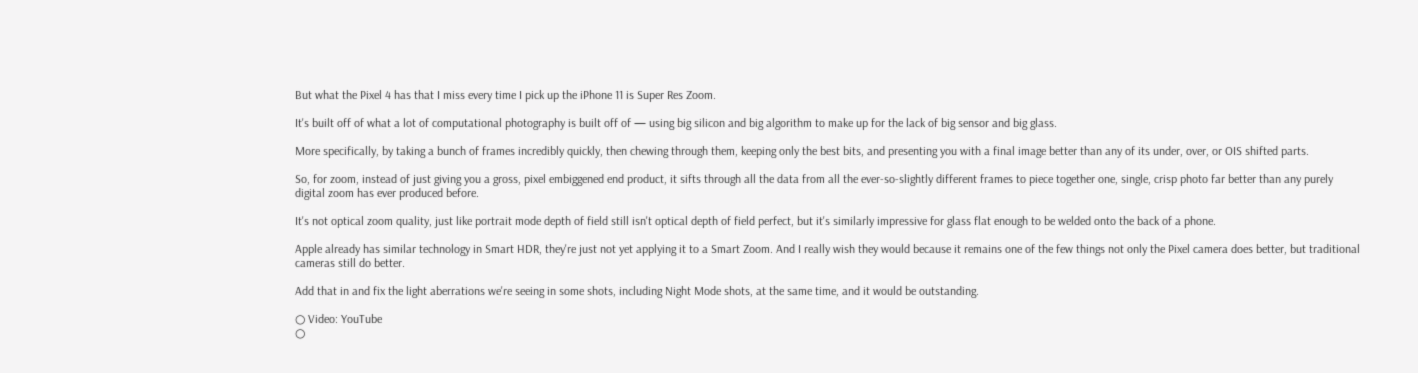But what the Pixel 4 has that I miss every time I pick up the iPhone 11 is Super Res Zoom.

It's built off of what a lot of computational photography is built off of — using big silicon and big algorithm to make up for the lack of big sensor and big glass.

More specifically, by taking a bunch of frames incredibly quickly, then chewing through them, keeping only the best bits, and presenting you with a final image better than any of its under, over, or OIS shifted parts.

So, for zoom, instead of just giving you a gross, pixel embiggened end product, it sifts through all the data from all the ever-so-slightly different frames to piece together one, single, crisp photo far better than any purely digital zoom has ever produced before.

It's not optical zoom quality, just like portrait mode depth of field still isn't optical depth of field perfect, but it's similarly impressive for glass flat enough to be welded onto the back of a phone.

Apple already has similar technology in Smart HDR, they're just not yet applying it to a Smart Zoom. And I really wish they would because it remains one of the few things not only the Pixel camera does better, but traditional cameras still do better.

Add that in and fix the light aberrations we're seeing in some shots, including Night Mode shots, at the same time, and it would be outstanding.

○ Video: YouTube
○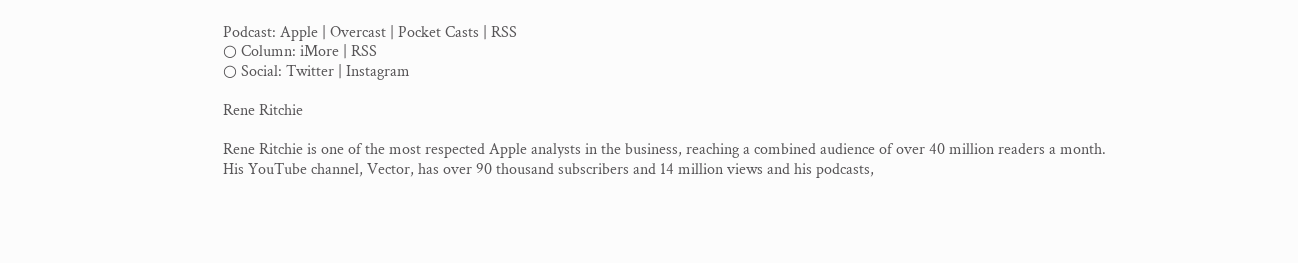Podcast: Apple | Overcast | Pocket Casts | RSS
○ Column: iMore | RSS
○ Social: Twitter | Instagram

Rene Ritchie

Rene Ritchie is one of the most respected Apple analysts in the business, reaching a combined audience of over 40 million readers a month. His YouTube channel, Vector, has over 90 thousand subscribers and 14 million views and his podcasts,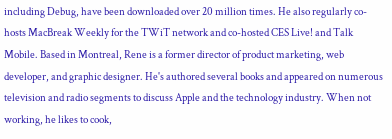including Debug, have been downloaded over 20 million times. He also regularly co-hosts MacBreak Weekly for the TWiT network and co-hosted CES Live! and Talk Mobile. Based in Montreal, Rene is a former director of product marketing, web developer, and graphic designer. He's authored several books and appeared on numerous television and radio segments to discuss Apple and the technology industry. When not working, he likes to cook,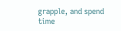grapple, and spend time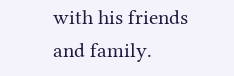with his friends and family.